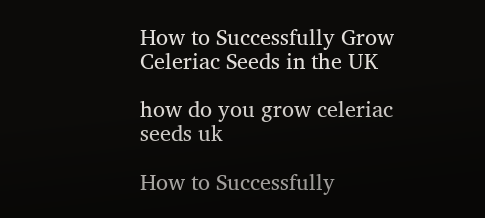How to Successfully Grow Celeriac Seeds in the UK

how do you grow celeriac seeds uk

How to Successfully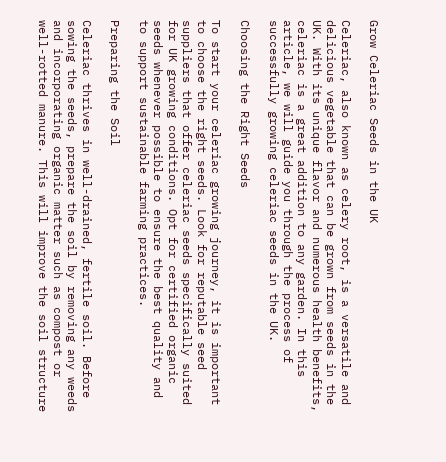Grow Celeriac Seeds in the UK

Celeriac, also known as celery root, is a versatile and delicious vegetable that can be grown from seeds in the UK. With its unique flavor and numerous health benefits, celeriac is a great addition to any garden. In this article, we will guide you through the process of successfully growing celeriac seeds in the UK.

Choosing the Right Seeds

To start your celeriac growing journey, it is important to choose the right seeds. Look for reputable seed suppliers that offer celeriac seeds specifically suited for UK growing conditions. Opt for certified organic seeds whenever possible to ensure the best quality and to support sustainable farming practices.

Preparing the Soil

Celeriac thrives in well-drained, fertile soil. Before sowing the seeds, prepare the soil by removing any weeds and incorporating organic matter such as compost or well-rotted manure. This will improve the soil structure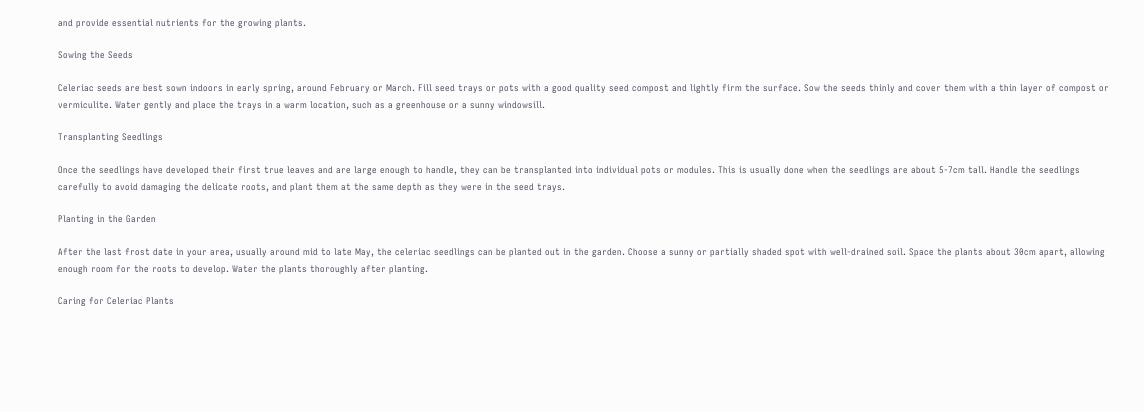and provide essential nutrients for the growing plants.

Sowing the Seeds

Celeriac seeds are best sown indoors in early spring, around February or March. Fill seed trays or pots with a good quality seed compost and lightly firm the surface. Sow the seeds thinly and cover them with a thin layer of compost or vermiculite. Water gently and place the trays in a warm location, such as a greenhouse or a sunny windowsill.

Transplanting Seedlings

Once the seedlings have developed their first true leaves and are large enough to handle, they can be transplanted into individual pots or modules. This is usually done when the seedlings are about 5-7cm tall. Handle the seedlings carefully to avoid damaging the delicate roots, and plant them at the same depth as they were in the seed trays.

Planting in the Garden

After the last frost date in your area, usually around mid to late May, the celeriac seedlings can be planted out in the garden. Choose a sunny or partially shaded spot with well-drained soil. Space the plants about 30cm apart, allowing enough room for the roots to develop. Water the plants thoroughly after planting.

Caring for Celeriac Plants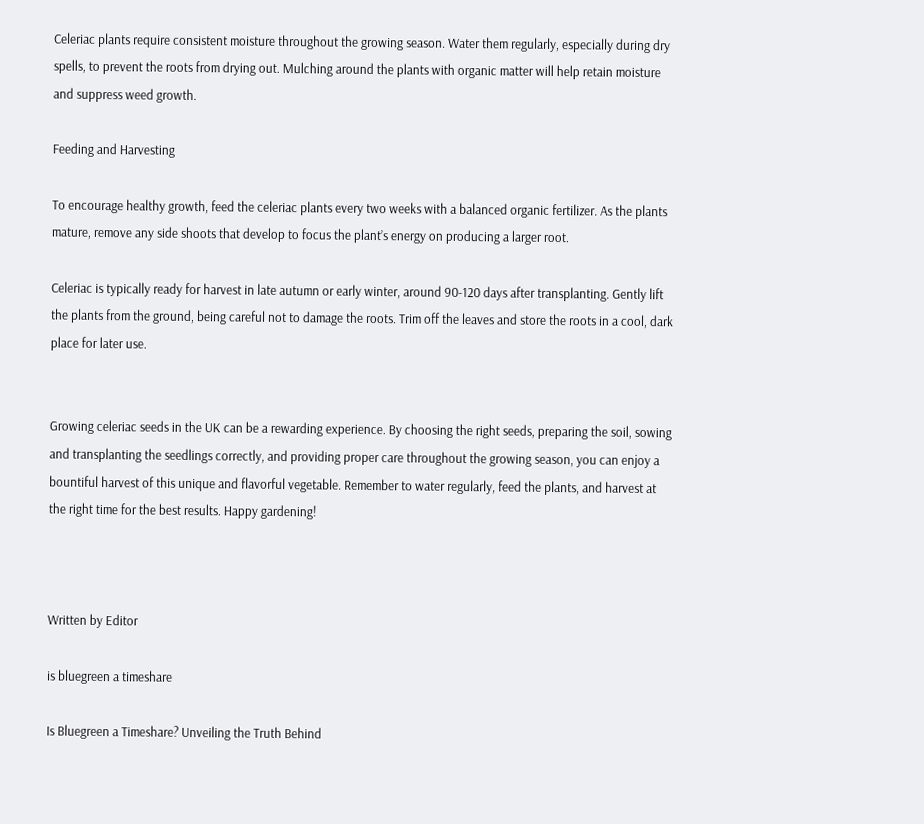Celeriac plants require consistent moisture throughout the growing season. Water them regularly, especially during dry spells, to prevent the roots from drying out. Mulching around the plants with organic matter will help retain moisture and suppress weed growth.

Feeding and Harvesting

To encourage healthy growth, feed the celeriac plants every two weeks with a balanced organic fertilizer. As the plants mature, remove any side shoots that develop to focus the plant’s energy on producing a larger root.

Celeriac is typically ready for harvest in late autumn or early winter, around 90-120 days after transplanting. Gently lift the plants from the ground, being careful not to damage the roots. Trim off the leaves and store the roots in a cool, dark place for later use.


Growing celeriac seeds in the UK can be a rewarding experience. By choosing the right seeds, preparing the soil, sowing and transplanting the seedlings correctly, and providing proper care throughout the growing season, you can enjoy a bountiful harvest of this unique and flavorful vegetable. Remember to water regularly, feed the plants, and harvest at the right time for the best results. Happy gardening!



Written by Editor

is bluegreen a timeshare

Is Bluegreen a Timeshare? Unveiling the Truth Behind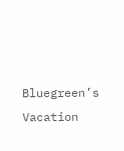Bluegreen’s Vacation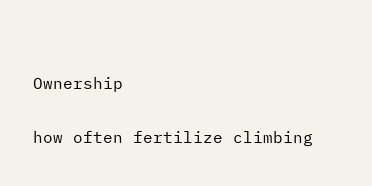Ownership

how often fertilize climbing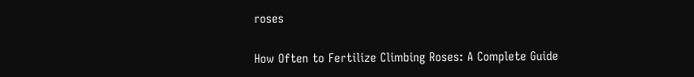roses

How Often to Fertilize Climbing Roses: A Complete Guide